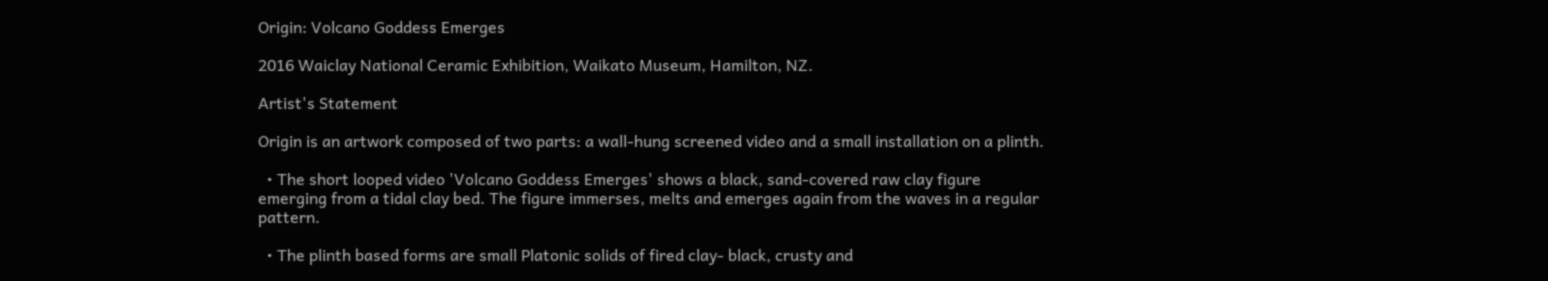Origin: Volcano Goddess Emerges

2016 Waiclay National Ceramic Exhibition, Waikato Museum, Hamilton, NZ.

Artist's Statement

Origin is an artwork composed of two parts: a wall-hung screened video and a small installation on a plinth.

  • The short looped video 'Volcano Goddess Emerges' shows a black, sand-covered raw clay figure emerging from a tidal clay bed. The figure immerses, melts and emerges again from the waves in a regular pattern.

  • The plinth based forms are small Platonic solids of fired clay- black, crusty and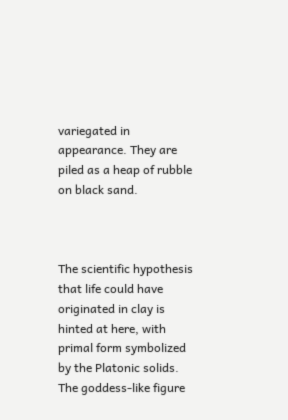variegated in appearance. They are piled as a heap of rubble on black sand.



The scientific hypothesis that life could have originated in clay is hinted at here, with primal form symbolized by the Platonic solids. The goddess-like figure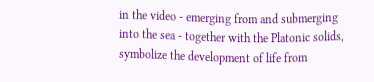in the video - emerging from and submerging into the sea - together with the Platonic solids, symbolize the development of life from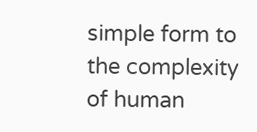simple form to the complexity of human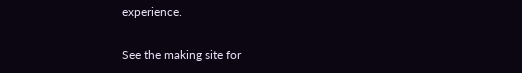experience.

See the making site for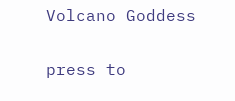Volcano Goddess

press to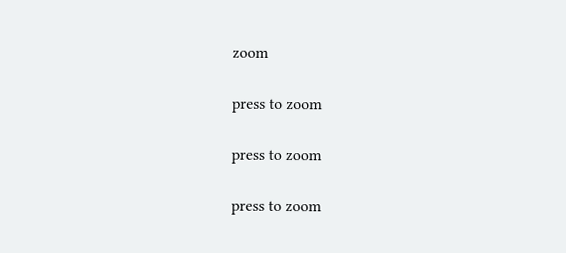zoom

press to zoom

press to zoom

press to zoom